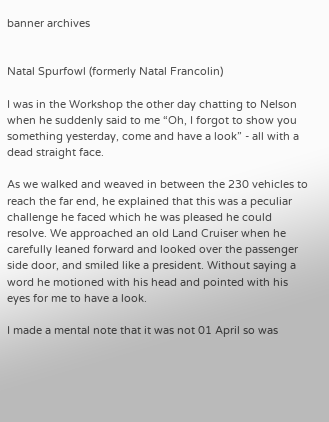banner archives


Natal Spurfowl (formerly Natal Francolin)

I was in the Workshop the other day chatting to Nelson when he suddenly said to me “Oh, I forgot to show you something yesterday, come and have a look” - all with a dead straight face.

As we walked and weaved in between the 230 vehicles to reach the far end, he explained that this was a peculiar challenge he faced which he was pleased he could resolve. We approached an old Land Cruiser when he carefully leaned forward and looked over the passenger side door, and smiled like a president. Without saying a word he motioned with his head and pointed with his eyes for me to have a look.

I made a mental note that it was not 01 April so was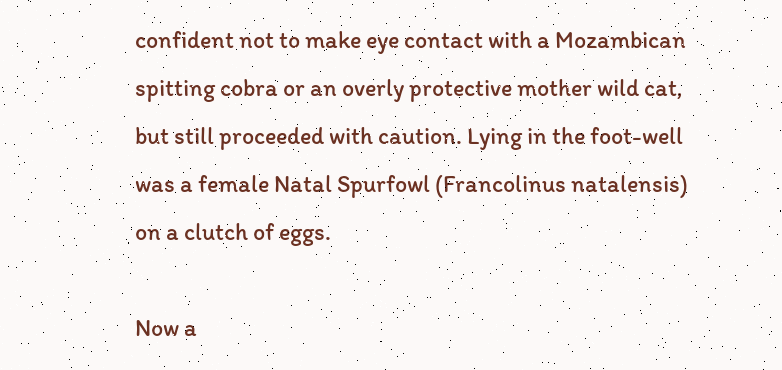confident not to make eye contact with a Mozambican spitting cobra or an overly protective mother wild cat, but still proceeded with caution. Lying in the foot-well was a female Natal Spurfowl (Francolinus natalensis) on a clutch of eggs.

Now a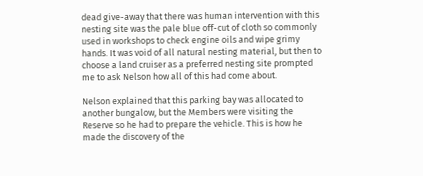dead give-away that there was human intervention with this nesting site was the pale blue off-cut of cloth so commonly used in workshops to check engine oils and wipe grimy hands. It was void of all natural nesting material, but then to choose a land cruiser as a preferred nesting site prompted me to ask Nelson how all of this had come about.

Nelson explained that this parking bay was allocated to another bungalow, but the Members were visiting the Reserve so he had to prepare the vehicle. This is how he made the discovery of the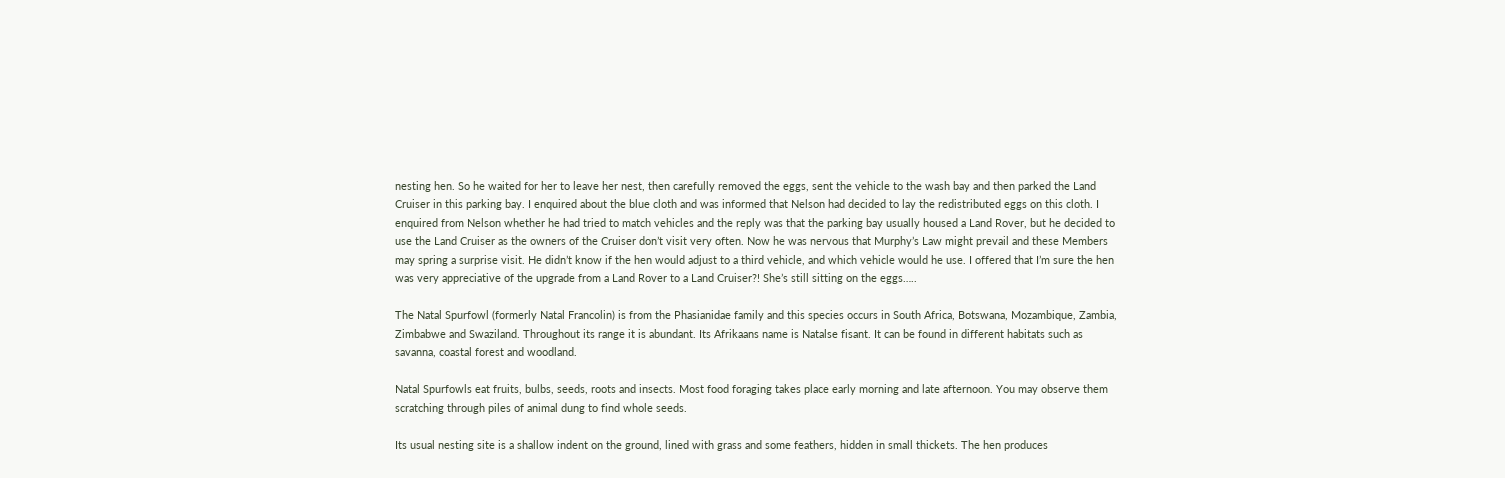nesting hen. So he waited for her to leave her nest, then carefully removed the eggs, sent the vehicle to the wash bay and then parked the Land Cruiser in this parking bay. I enquired about the blue cloth and was informed that Nelson had decided to lay the redistributed eggs on this cloth. I enquired from Nelson whether he had tried to match vehicles and the reply was that the parking bay usually housed a Land Rover, but he decided to use the Land Cruiser as the owners of the Cruiser don’t visit very often. Now he was nervous that Murphy’s Law might prevail and these Members may spring a surprise visit. He didn’t know if the hen would adjust to a third vehicle, and which vehicle would he use. I offered that I’m sure the hen was very appreciative of the upgrade from a Land Rover to a Land Cruiser?! She’s still sitting on the eggs…..

The Natal Spurfowl (formerly Natal Francolin) is from the Phasianidae family and this species occurs in South Africa, Botswana, Mozambique, Zambia, Zimbabwe and Swaziland. Throughout its range it is abundant. Its Afrikaans name is Natalse fisant. It can be found in different habitats such as savanna, coastal forest and woodland.

Natal Spurfowls eat fruits, bulbs, seeds, roots and insects. Most food foraging takes place early morning and late afternoon. You may observe them scratching through piles of animal dung to find whole seeds.

Its usual nesting site is a shallow indent on the ground, lined with grass and some feathers, hidden in small thickets. The hen produces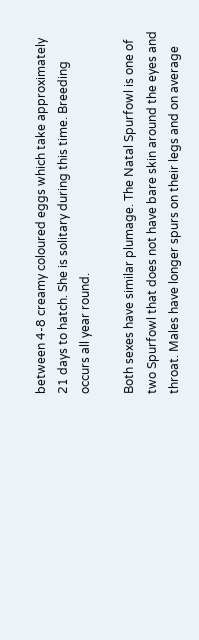between 4-8 creamy coloured eggs which take approximately 21 days to hatch. She is solitary during this time. Breeding occurs all year round.

Both sexes have similar plumage. The Natal Spurfowl is one of two Spurfowl that does not have bare skin around the eyes and throat. Males have longer spurs on their legs and on average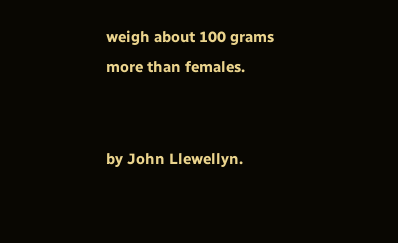weigh about 100 grams more than females.


by John Llewellyn.